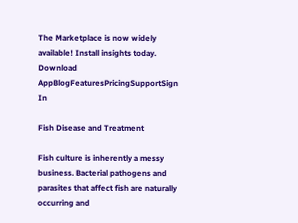The Marketplace is now widely available! Install insights today.
Download AppBlogFeaturesPricingSupportSign In

Fish Disease and Treatment

Fish culture is inherently a messy business. Bacterial pathogens and parasites that affect fish are naturally occurring and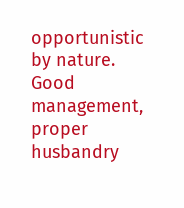opportunistic by nature. Good management, proper husbandry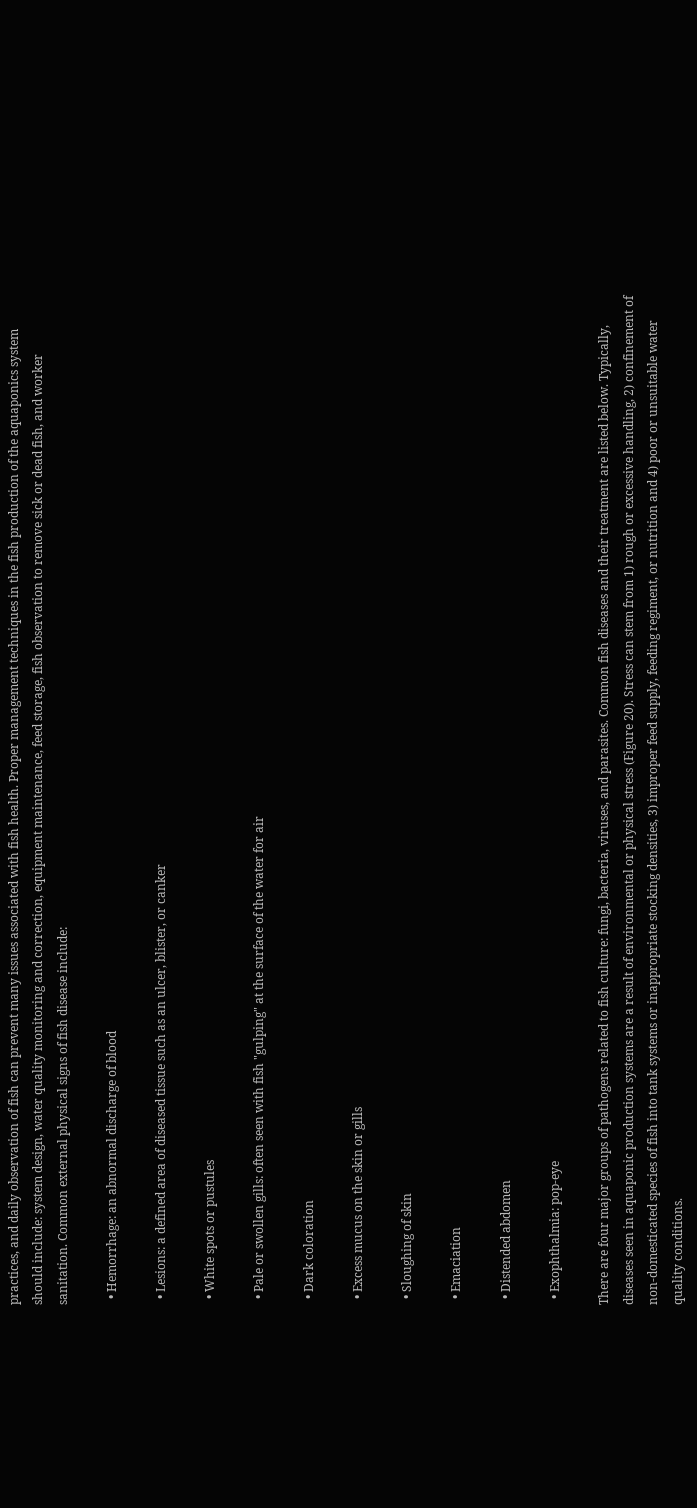practices, and daily observation of fish can prevent many issues associated with fish health. Proper management techniques in the fish production of the aquaponics system should include: system design, water quality monitoring and correction, equipment maintenance, feed storage, fish observation to remove sick or dead fish, and worker sanitation. Common external physical signs of fish disease include:

  • Hemorrhage: an abnormal discharge of blood

  • Lesions: a defined area of diseased tissue such as an ulcer, blister, or canker

  • White spots or pustules

  • Pale or swollen gills: often seen with fish "gulping" at the surface of the water for air

  • Dark coloration

  • Excess mucus on the skin or gills

  • Sloughing of skin

  • Emaciation

  • Distended abdomen

  • Exophthalmia: pop-eye

There are four major groups of pathogens related to fish culture: fungi, bacteria, viruses, and parasites. Common fish diseases and their treatment are listed below. Typically, diseases seen in aquaponic production systems are a result of environmental or physical stress (Figure 20). Stress can stem from 1) rough or excessive handling, 2) confinement of non-domesticated species of fish into tank systems or inappropriate stocking densities, 3) improper feed supply, feeding regiment, or nutrition and 4) poor or unsuitable water quality conditions.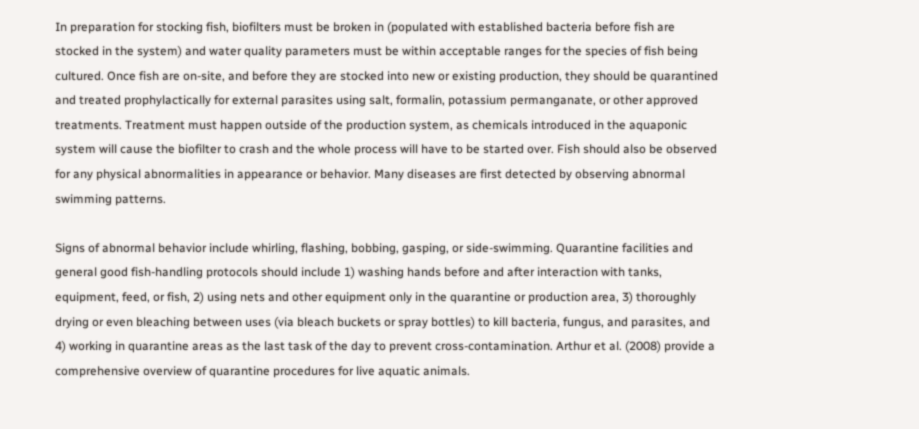In preparation for stocking fish, biofilters must be broken in (populated with established bacteria before fish are stocked in the system) and water quality parameters must be within acceptable ranges for the species of fish being cultured. Once fish are on-site, and before they are stocked into new or existing production, they should be quarantined and treated prophylactically for external parasites using salt, formalin, potassium permanganate, or other approved treatments. Treatment must happen outside of the production system, as chemicals introduced in the aquaponic system will cause the biofilter to crash and the whole process will have to be started over. Fish should also be observed for any physical abnormalities in appearance or behavior. Many diseases are first detected by observing abnormal swimming patterns.

Signs of abnormal behavior include whirling, flashing, bobbing, gasping, or side-swimming. Quarantine facilities and general good fish-handling protocols should include 1) washing hands before and after interaction with tanks, equipment, feed, or fish, 2) using nets and other equipment only in the quarantine or production area, 3) thoroughly drying or even bleaching between uses (via bleach buckets or spray bottles) to kill bacteria, fungus, and parasites, and 4) working in quarantine areas as the last task of the day to prevent cross-contamination. Arthur et al. (2008) provide a comprehensive overview of quarantine procedures for live aquatic animals.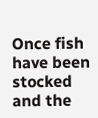Once fish have been stocked and the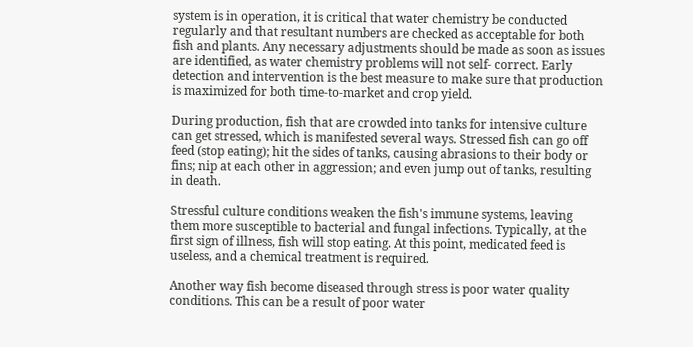system is in operation, it is critical that water chemistry be conducted regularly and that resultant numbers are checked as acceptable for both fish and plants. Any necessary adjustments should be made as soon as issues are identified, as water chemistry problems will not self- correct. Early detection and intervention is the best measure to make sure that production is maximized for both time-to-market and crop yield.

During production, fish that are crowded into tanks for intensive culture can get stressed, which is manifested several ways. Stressed fish can go off feed (stop eating); hit the sides of tanks, causing abrasions to their body or fins; nip at each other in aggression; and even jump out of tanks, resulting in death.

Stressful culture conditions weaken the fish's immune systems, leaving them more susceptible to bacterial and fungal infections. Typically, at the first sign of illness, fish will stop eating. At this point, medicated feed is useless, and a chemical treatment is required.

Another way fish become diseased through stress is poor water quality conditions. This can be a result of poor water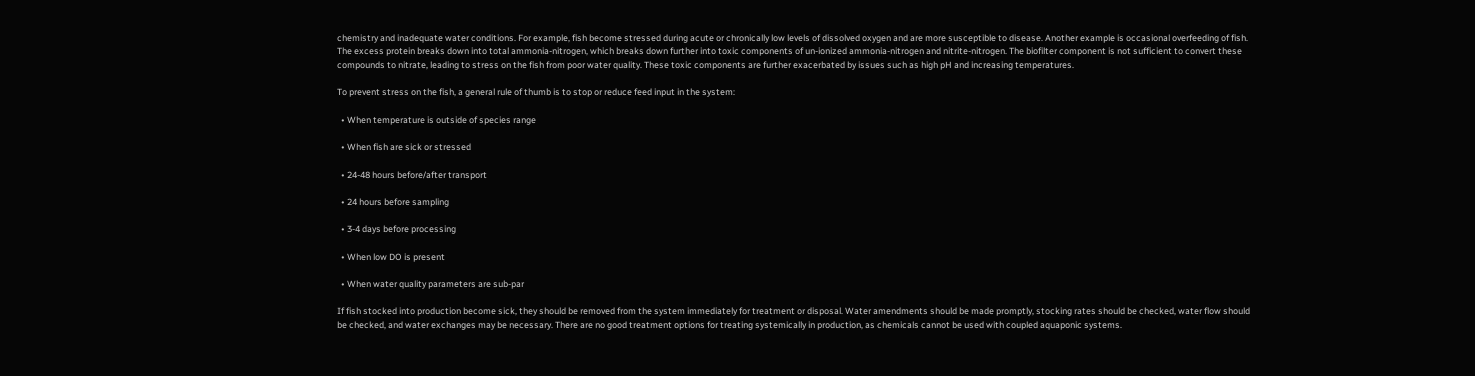chemistry and inadequate water conditions. For example, fish become stressed during acute or chronically low levels of dissolved oxygen and are more susceptible to disease. Another example is occasional overfeeding of fish. The excess protein breaks down into total ammonia-nitrogen, which breaks down further into toxic components of un-ionized ammonia-nitrogen and nitrite-nitrogen. The biofilter component is not sufficient to convert these compounds to nitrate, leading to stress on the fish from poor water quality. These toxic components are further exacerbated by issues such as high pH and increasing temperatures.

To prevent stress on the fish, a general rule of thumb is to stop or reduce feed input in the system:

  • When temperature is outside of species range

  • When fish are sick or stressed

  • 24-48 hours before/after transport

  • 24 hours before sampling

  • 3-4 days before processing

  • When low DO is present

  • When water quality parameters are sub-par

If fish stocked into production become sick, they should be removed from the system immediately for treatment or disposal. Water amendments should be made promptly, stocking rates should be checked, water flow should be checked, and water exchanges may be necessary. There are no good treatment options for treating systemically in production, as chemicals cannot be used with coupled aquaponic systems.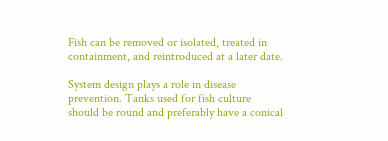Fish can be removed or isolated, treated in containment, and reintroduced at a later date.

System design plays a role in disease prevention. Tanks used for fish culture should be round and preferably have a conical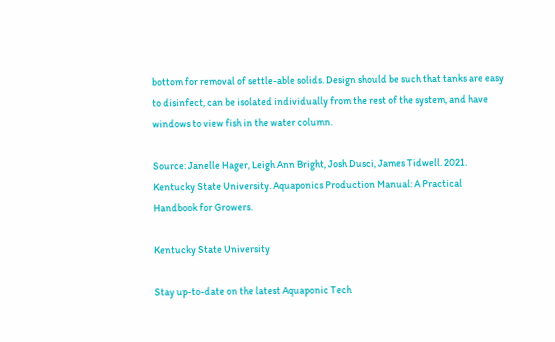bottom for removal of settle-able solids. Design should be such that tanks are easy to disinfect, can be isolated individually from the rest of the system, and have windows to view fish in the water column.

Source: Janelle Hager, Leigh Ann Bright, Josh Dusci, James Tidwell. 2021. Kentucky State University. Aquaponics Production Manual: A Practical Handbook for Growers.

Kentucky State University

Stay up-to-date on the latest Aquaponic Tech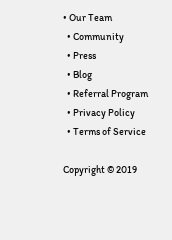• Our Team
  • Community
  • Press
  • Blog
  • Referral Program
  • Privacy Policy
  • Terms of Service

Copyright © 2019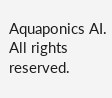Aquaponics AI. All rights reserved.